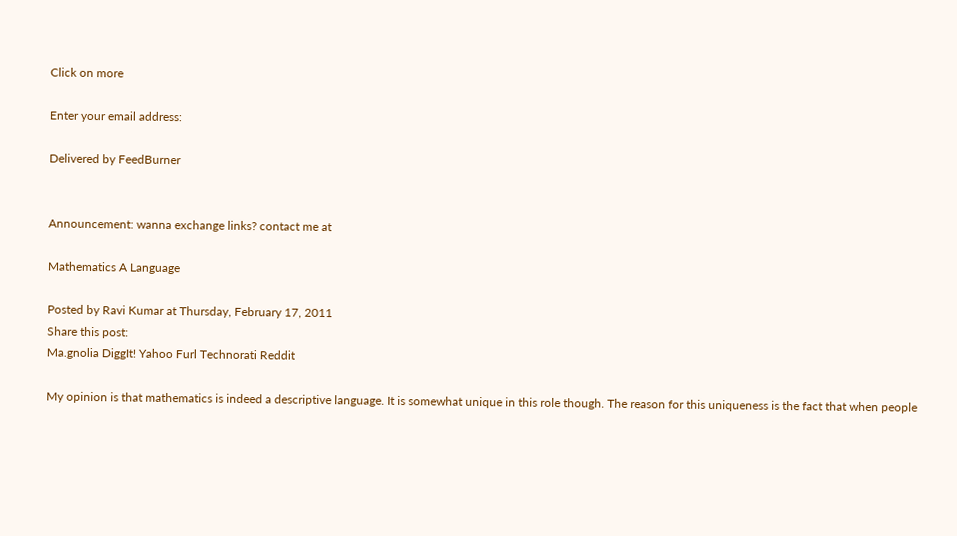Click on more

Enter your email address:

Delivered by FeedBurner


Announcement: wanna exchange links? contact me at

Mathematics A Language

Posted by Ravi Kumar at Thursday, February 17, 2011
Share this post:
Ma.gnolia DiggIt! Yahoo Furl Technorati Reddit

My opinion is that mathematics is indeed a descriptive language. It is somewhat unique in this role though. The reason for this uniqueness is the fact that when people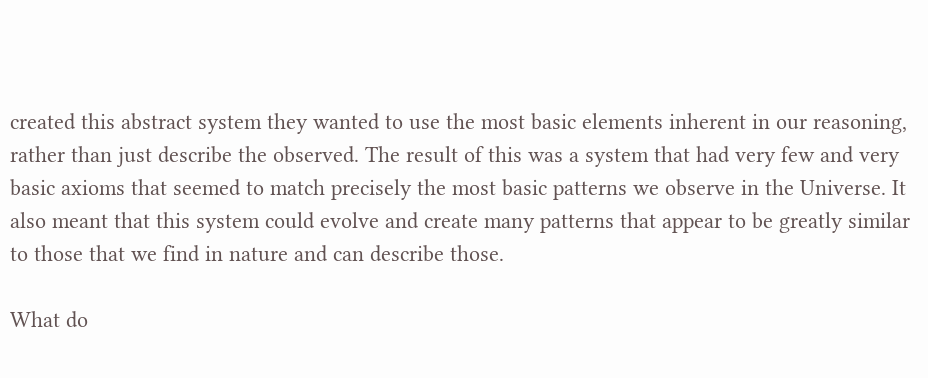created this abstract system they wanted to use the most basic elements inherent in our reasoning, rather than just describe the observed. The result of this was a system that had very few and very basic axioms that seemed to match precisely the most basic patterns we observe in the Universe. It also meant that this system could evolve and create many patterns that appear to be greatly similar to those that we find in nature and can describe those.

What do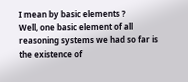I mean by basic elements ?
Well, one basic element of all reasoning systems we had so far is the existence of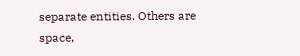separate entities. Others are space,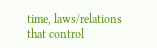time, laws/relations that control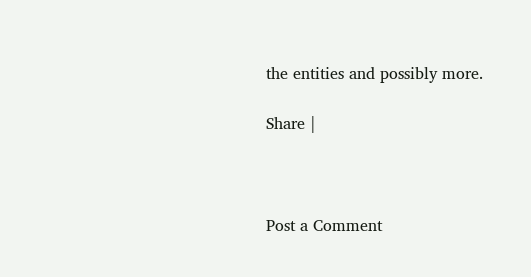the entities and possibly more.

Share |



Post a Comment